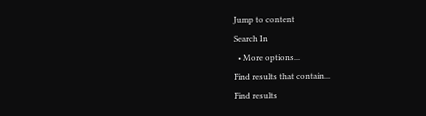Jump to content
Search In
  • More options...
Find results that contain...
Find results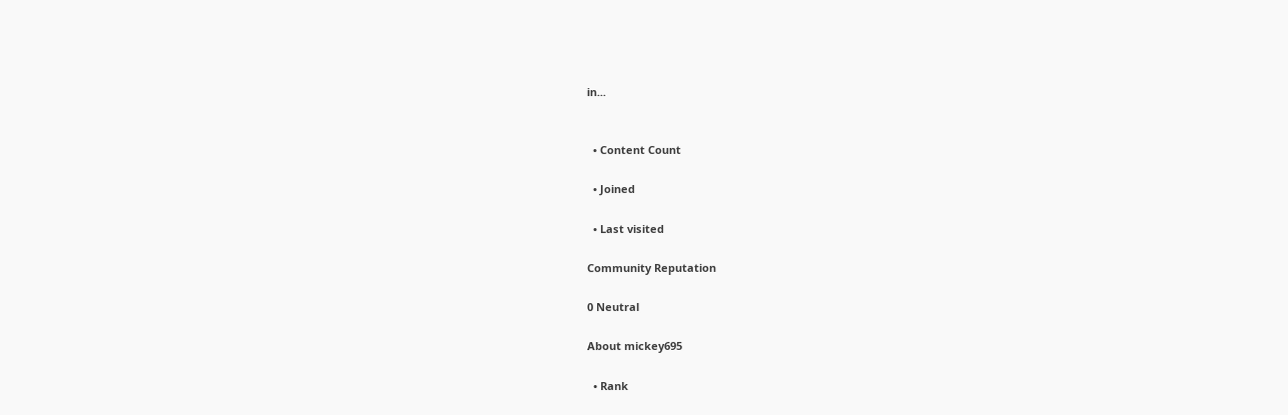in...


  • Content Count

  • Joined

  • Last visited

Community Reputation

0 Neutral

About mickey695

  • Rank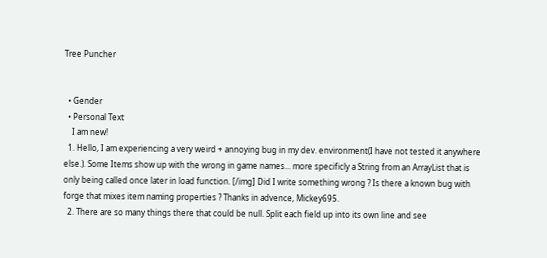Tree Puncher


  • Gender
  • Personal Text
    I am new!
  1. Hello, I am experiencing a very weird + annoying bug in my dev. environment(I have not tested it anywhere else.). Some Items show up with the wrong in game names... more specificly a String from an ArrayList that is only being called once later in load function. [/img] Did I write something wrong ? Is there a known bug with forge that mixes item naming properties ? Thanks in advence, Mickey695.
  2. There are so many things there that could be null. Split each field up into its own line and see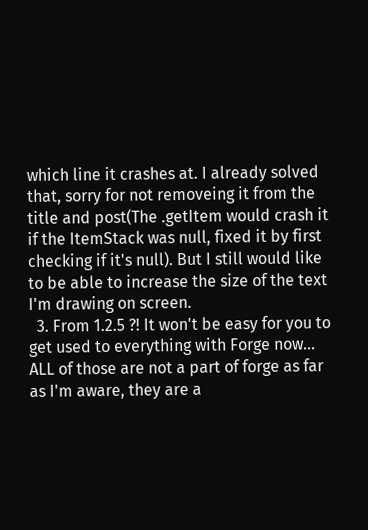which line it crashes at. I already solved that, sorry for not removeing it from the title and post(The .getItem would crash it if the ItemStack was null, fixed it by first checking if it's null). But I still would like to be able to increase the size of the text I'm drawing on screen.
  3. From 1.2.5 ?! It won't be easy for you to get used to everything with Forge now... ALL of those are not a part of forge as far as I'm aware, they are a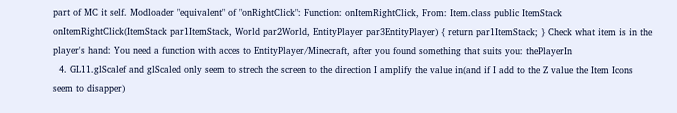part of MC it self. Modloader "equivalent" of "onRightClick": Function: onItemRightClick, From: Item.class public ItemStack onItemRightClick(ItemStack par1ItemStack, World par2World, EntityPlayer par3EntityPlayer) { return par1ItemStack; } Check what item is in the player's hand: You need a function with acces to EntityPlayer/Minecraft, after you found something that suits you: thePlayerIn
  4. GL11.glScalef and glScaled only seem to strech the screen to the direction I amplify the value in(and if I add to the Z value the Item Icons seem to disapper)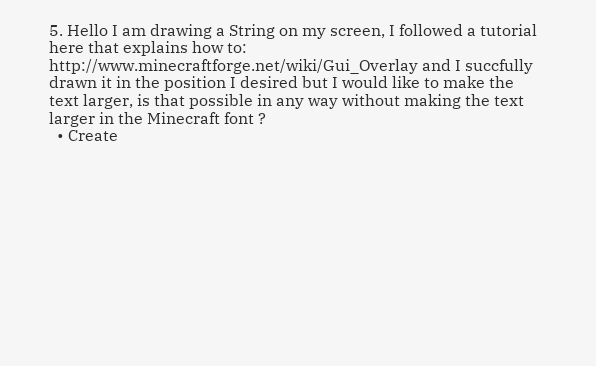5. Hello I am drawing a String on my screen, I followed a tutorial here that explains how to: http://www.minecraftforge.net/wiki/Gui_Overlay and I succfully drawn it in the position I desired but I would like to make the text larger, is that possible in any way without making the text larger in the Minecraft font ?
  • Create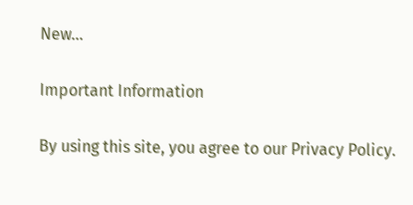New...

Important Information

By using this site, you agree to our Privacy Policy.